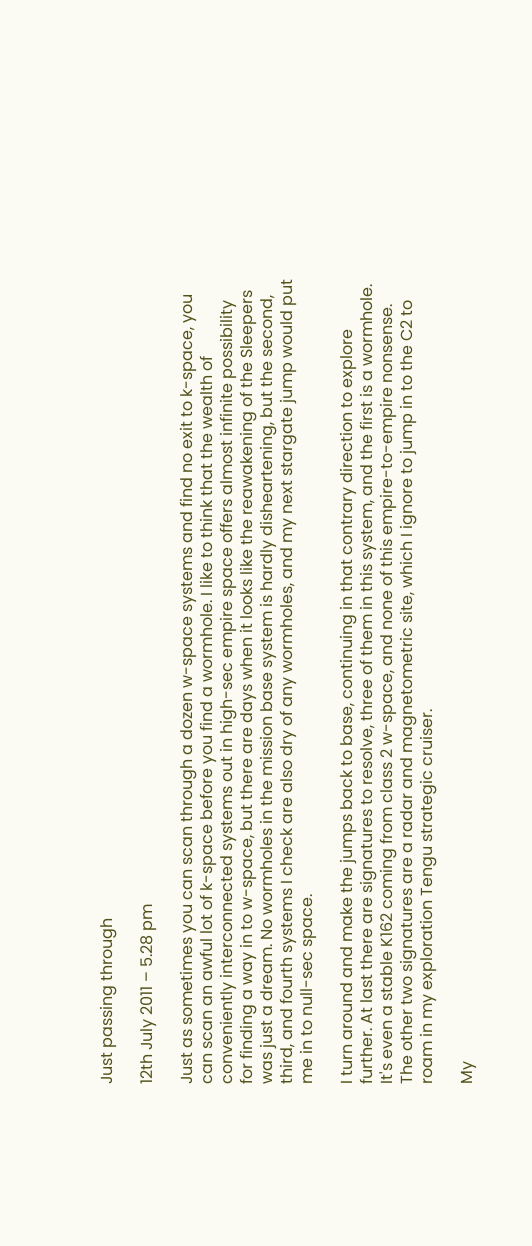Just passing through

12th July 2011 – 5.28 pm

Just as sometimes you can scan through a dozen w-space systems and find no exit to k-space, you can scan an awful lot of k-space before you find a wormhole. I like to think that the wealth of conveniently interconnected systems out in high-sec empire space offers almost infinite possibility for finding a way in to w-space, but there are days when it looks like the reawakening of the Sleepers was just a dream. No wormholes in the mission base system is hardly disheartening, but the second, third, and fourth systems I check are also dry of any wormholes, and my next stargate jump would put me in to null-sec space.

I turn around and make the jumps back to base, continuing in that contrary direction to explore further. At last there are signatures to resolve, three of them in this system, and the first is a wormhole. It's even a stable K162 coming from class 2 w-space, and none of this empire-to-empire nonsense. The other two signatures are a radar and magnetometric site, which I ignore to jump in to the C2 to roam in my exploration Tengu strategic cruiser.

My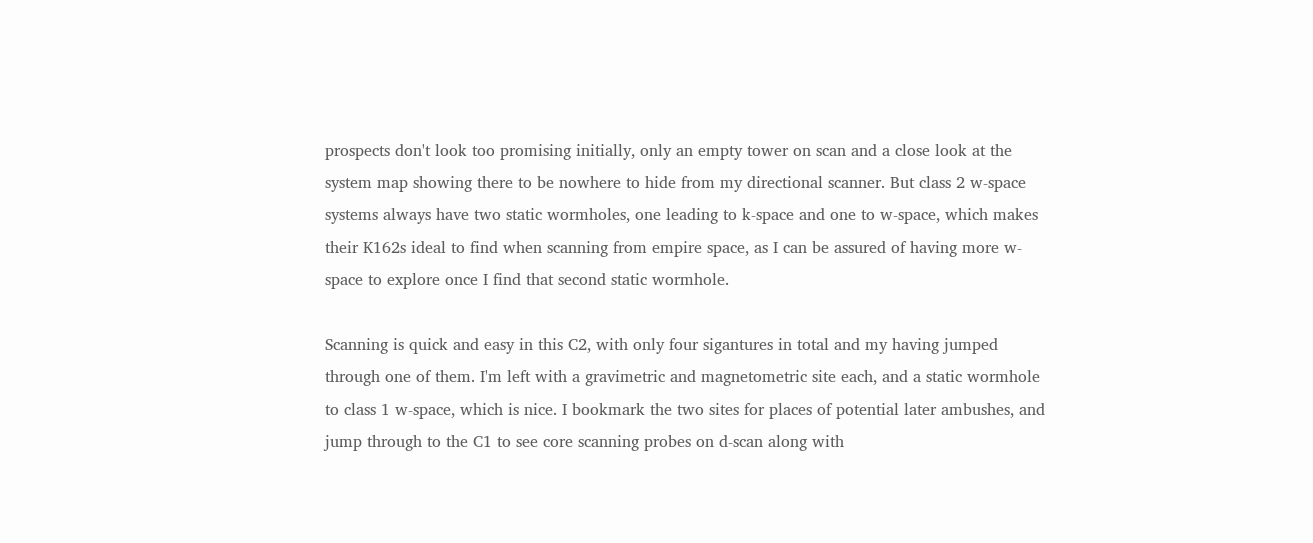prospects don't look too promising initially, only an empty tower on scan and a close look at the system map showing there to be nowhere to hide from my directional scanner. But class 2 w-space systems always have two static wormholes, one leading to k-space and one to w-space, which makes their K162s ideal to find when scanning from empire space, as I can be assured of having more w-space to explore once I find that second static wormhole.

Scanning is quick and easy in this C2, with only four sigantures in total and my having jumped through one of them. I'm left with a gravimetric and magnetometric site each, and a static wormhole to class 1 w-space, which is nice. I bookmark the two sites for places of potential later ambushes, and jump through to the C1 to see core scanning probes on d-scan along with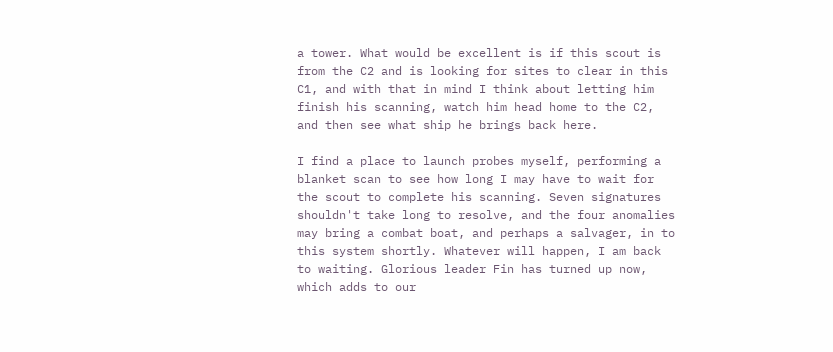a tower. What would be excellent is if this scout is from the C2 and is looking for sites to clear in this C1, and with that in mind I think about letting him finish his scanning, watch him head home to the C2, and then see what ship he brings back here.

I find a place to launch probes myself, performing a blanket scan to see how long I may have to wait for the scout to complete his scanning. Seven signatures shouldn't take long to resolve, and the four anomalies may bring a combat boat, and perhaps a salvager, in to this system shortly. Whatever will happen, I am back to waiting. Glorious leader Fin has turned up now, which adds to our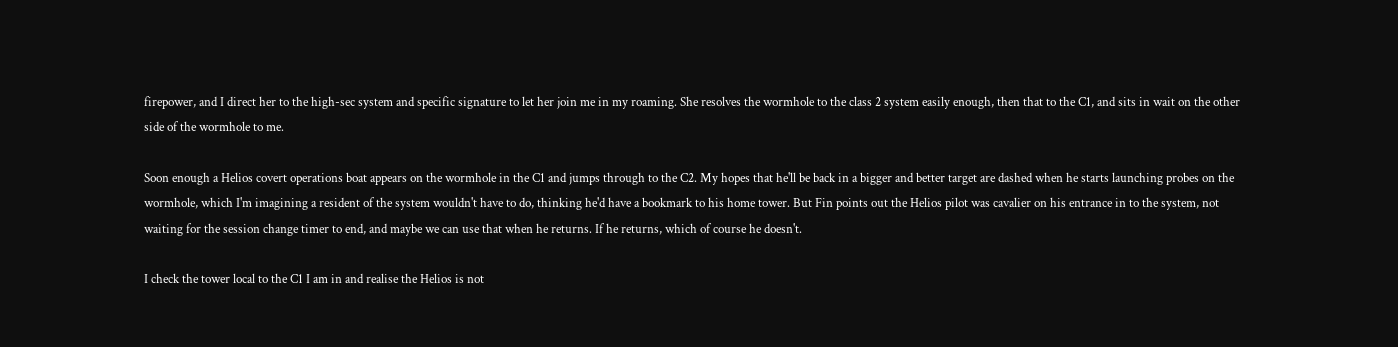firepower, and I direct her to the high-sec system and specific signature to let her join me in my roaming. She resolves the wormhole to the class 2 system easily enough, then that to the C1, and sits in wait on the other side of the wormhole to me.

Soon enough a Helios covert operations boat appears on the wormhole in the C1 and jumps through to the C2. My hopes that he'll be back in a bigger and better target are dashed when he starts launching probes on the wormhole, which I'm imagining a resident of the system wouldn't have to do, thinking he'd have a bookmark to his home tower. But Fin points out the Helios pilot was cavalier on his entrance in to the system, not waiting for the session change timer to end, and maybe we can use that when he returns. If he returns, which of course he doesn't.

I check the tower local to the C1 I am in and realise the Helios is not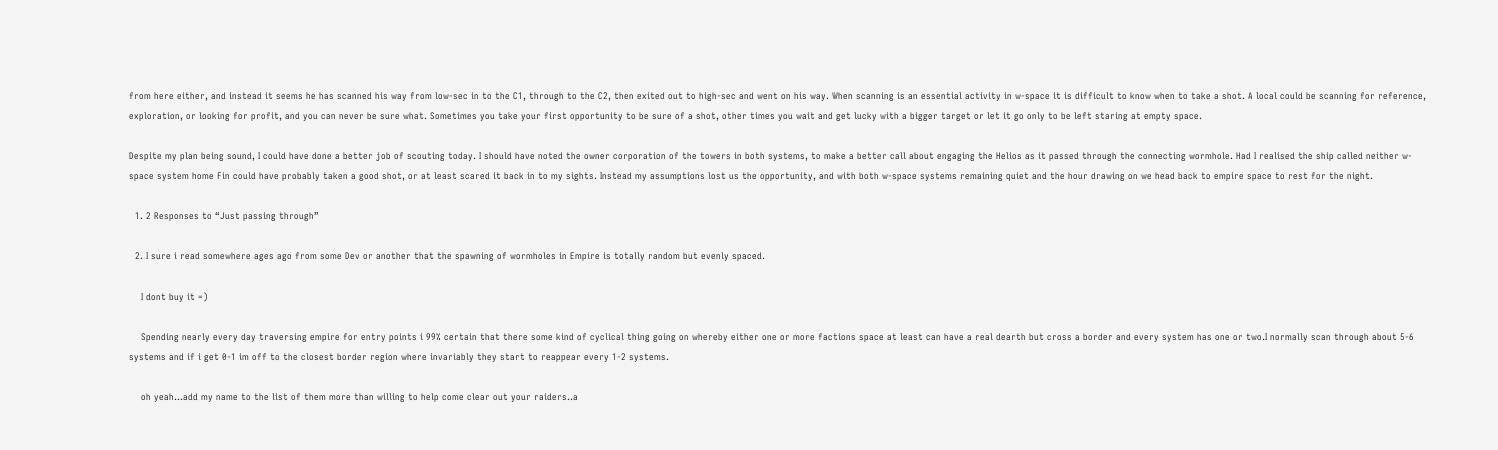from here either, and instead it seems he has scanned his way from low-sec in to the C1, through to the C2, then exited out to high-sec and went on his way. When scanning is an essential activity in w-space it is difficult to know when to take a shot. A local could be scanning for reference, exploration, or looking for profit, and you can never be sure what. Sometimes you take your first opportunity to be sure of a shot, other times you wait and get lucky with a bigger target or let it go only to be left staring at empty space.

Despite my plan being sound, I could have done a better job of scouting today. I should have noted the owner corporation of the towers in both systems, to make a better call about engaging the Helios as it passed through the connecting wormhole. Had I realised the ship called neither w-space system home Fin could have probably taken a good shot, or at least scared it back in to my sights. Instead my assumptions lost us the opportunity, and with both w-space systems remaining quiet and the hour drawing on we head back to empire space to rest for the night.

  1. 2 Responses to “Just passing through”

  2. I sure i read somewhere ages ago from some Dev or another that the spawning of wormholes in Empire is totally random but evenly spaced.

    I dont buy it =)

    Spending nearly every day traversing empire for entry points i 99% certain that there some kind of cyclical thing going on whereby either one or more factions space at least can have a real dearth but cross a border and every system has one or two.I normally scan through about 5-6 systems and if i get 0-1 im off to the closest border region where invariably they start to reappear every 1-2 systems.

    oh yeah...add my name to the list of them more than willing to help come clear out your raiders..a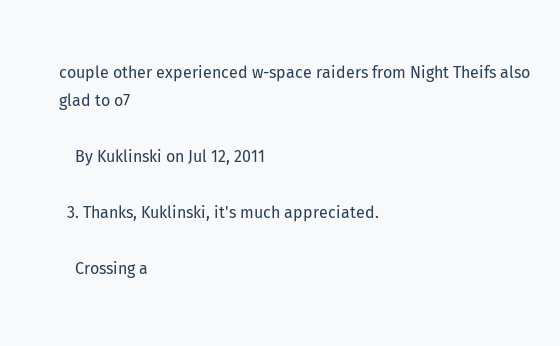couple other experienced w-space raiders from Night Theifs also glad to o7

    By Kuklinski on Jul 12, 2011

  3. Thanks, Kuklinski, it's much appreciated.

    Crossing a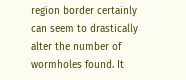region border certainly can seem to drastically alter the number of wormholes found. It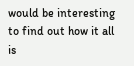would be interesting to find out how it all is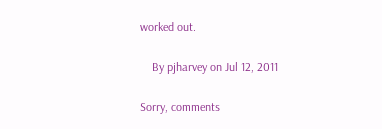worked out.

    By pjharvey on Jul 12, 2011

Sorry, comments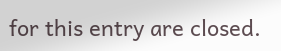for this entry are closed.